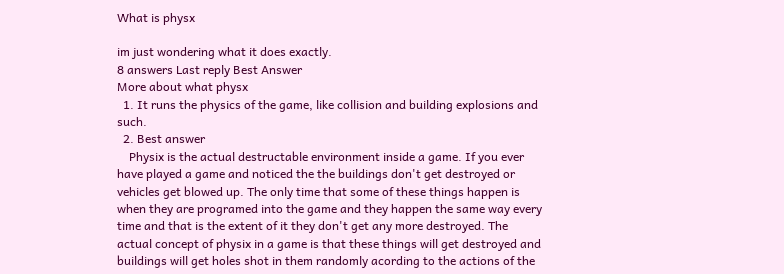What is physx

im just wondering what it does exactly.
8 answers Last reply Best Answer
More about what physx
  1. It runs the physics of the game, like collision and building explosions and such.
  2. Best answer
    Physix is the actual destructable environment inside a game. If you ever have played a game and noticed the the buildings don't get destroyed or vehicles get blowed up. The only time that some of these things happen is when they are programed into the game and they happen the same way every time and that is the extent of it they don't get any more destroyed. The actual concept of physix in a game is that these things will get destroyed and buildings will get holes shot in them randomly acording to the actions of the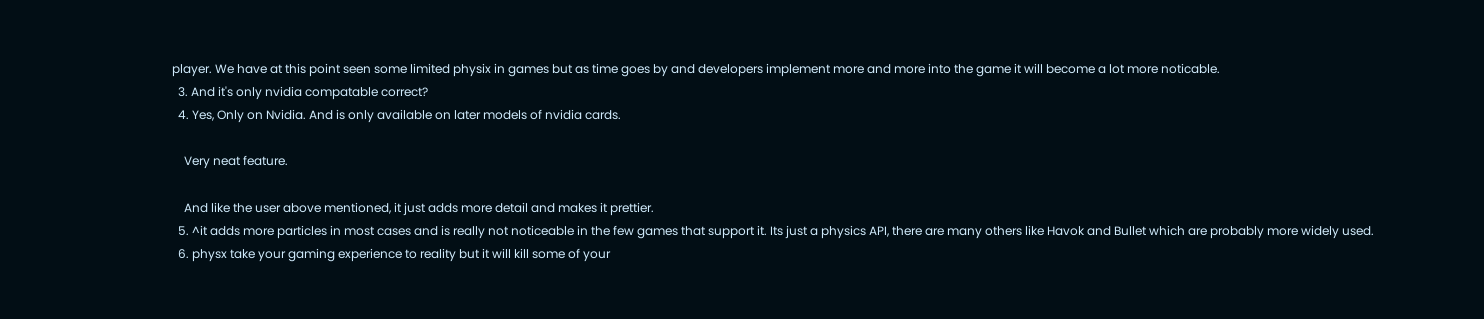player. We have at this point seen some limited physix in games but as time goes by and developers implement more and more into the game it will become a lot more noticable.
  3. And it's only nvidia compatable correct?
  4. Yes, Only on Nvidia. And is only available on later models of nvidia cards.

    Very neat feature.

    And like the user above mentioned, it just adds more detail and makes it prettier.
  5. ^it adds more particles in most cases and is really not noticeable in the few games that support it. Its just a physics API, there are many others like Havok and Bullet which are probably more widely used.
  6. physx take your gaming experience to reality but it will kill some of your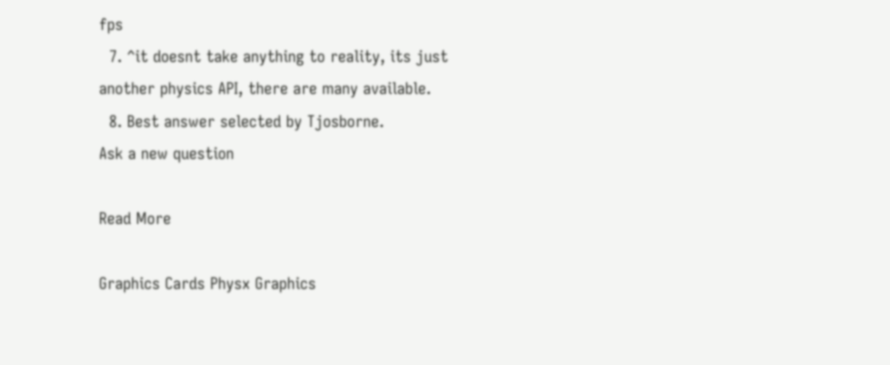fps
  7. ^it doesnt take anything to reality, its just another physics API, there are many available.
  8. Best answer selected by Tjosborne.
Ask a new question

Read More

Graphics Cards Physx Graphics